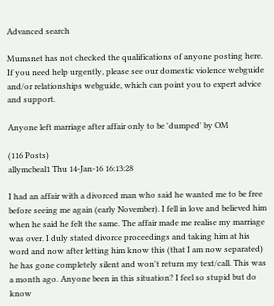Advanced search

Mumsnet has not checked the qualifications of anyone posting here. If you need help urgently, please see our domestic violence webguide and/or relationships webguide, which can point you to expert advice and support.

Anyone left marriage after affair only to be 'dumped' by OM

(116 Posts)
allymcbeal1 Thu 14-Jan-16 16:13:28

I had an affair with a divorced man who said he wanted me to be free before seeing me again (early November). I fell in love and believed him when he said he felt the same. The affair made me realise my marriage was over. I duly stated divorce proceedings and taking him at his word and now after letting him know this (that I am now separated) he has gone completely silent and won't return my text/call. This was a month ago. Anyone been in this situation? I feel so stupid but do know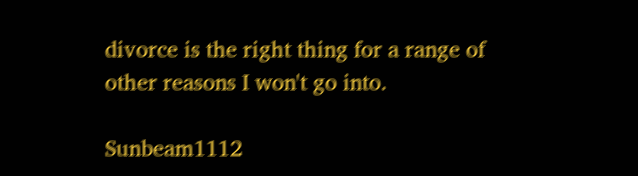divorce is the right thing for a range of other reasons I won't go into.

Sunbeam1112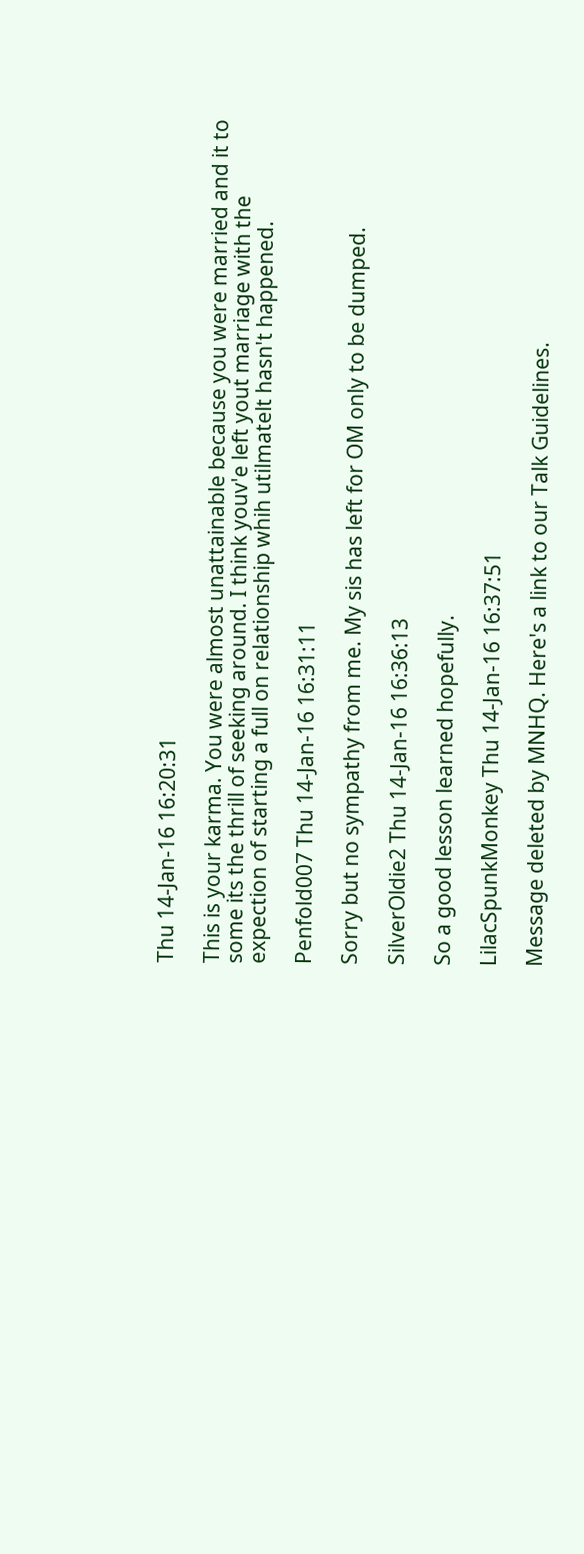Thu 14-Jan-16 16:20:31

This is your karma. You were almost unattainable because you were married and it to some its the thrill of seeking around. I think youv'e left yout marriage with the expection of starting a full on relationship whih utilmatelt hasn't happened.

Penfold007 Thu 14-Jan-16 16:31:11

Sorry but no sympathy from me. My sis has left for OM only to be dumped.

SilverOldie2 Thu 14-Jan-16 16:36:13

So a good lesson learned hopefully.

LilacSpunkMonkey Thu 14-Jan-16 16:37:51

Message deleted by MNHQ. Here's a link to our Talk Guidelines.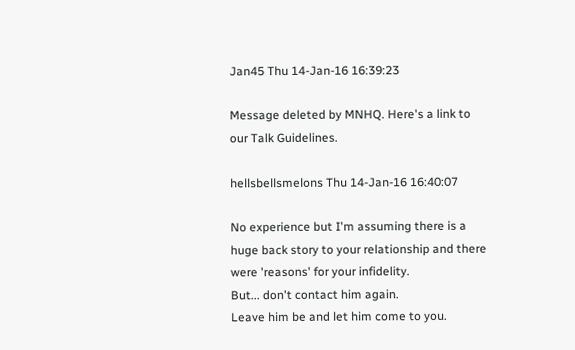Jan45 Thu 14-Jan-16 16:39:23

Message deleted by MNHQ. Here's a link to our Talk Guidelines.

hellsbellsmelons Thu 14-Jan-16 16:40:07

No experience but I'm assuming there is a huge back story to your relationship and there were 'reasons' for your infidelity.
But... don't contact him again.
Leave him be and let him come to you.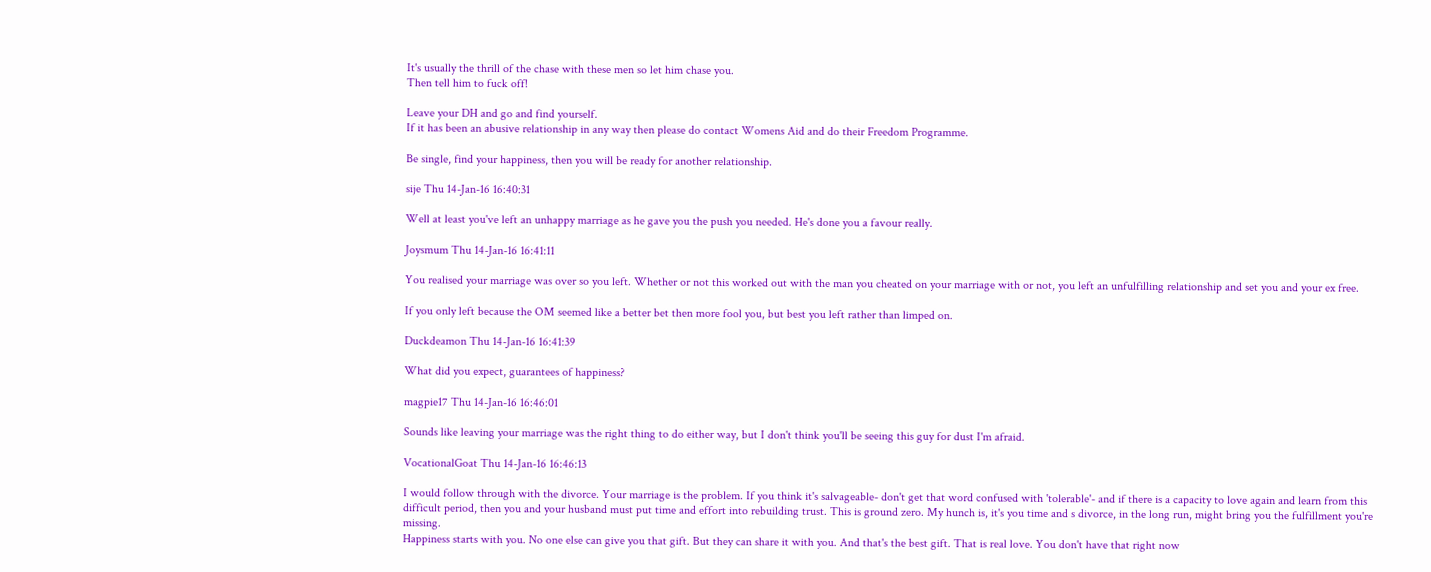It's usually the thrill of the chase with these men so let him chase you.
Then tell him to fuck off!

Leave your DH and go and find yourself.
If it has been an abusive relationship in any way then please do contact Womens Aid and do their Freedom Programme.

Be single, find your happiness, then you will be ready for another relationship.

sije Thu 14-Jan-16 16:40:31

Well at least you've left an unhappy marriage as he gave you the push you needed. He's done you a favour really.

Joysmum Thu 14-Jan-16 16:41:11

You realised your marriage was over so you left. Whether or not this worked out with the man you cheated on your marriage with or not, you left an unfulfilling relationship and set you and your ex free.

If you only left because the OM seemed like a better bet then more fool you, but best you left rather than limped on.

Duckdeamon Thu 14-Jan-16 16:41:39

What did you expect, guarantees of happiness?

magpie17 Thu 14-Jan-16 16:46:01

Sounds like leaving your marriage was the right thing to do either way, but I don't think you'll be seeing this guy for dust I'm afraid.

VocationalGoat Thu 14-Jan-16 16:46:13

I would follow through with the divorce. Your marriage is the problem. If you think it's salvageable- don't get that word confused with 'tolerable'- and if there is a capacity to love again and learn from this difficult period, then you and your husband must put time and effort into rebuilding trust. This is ground zero. My hunch is, it's you time and s divorce, in the long run, might bring you the fulfillment you're missing.
Happiness starts with you. No one else can give you that gift. But they can share it with you. And that's the best gift. That is real love. You don't have that right now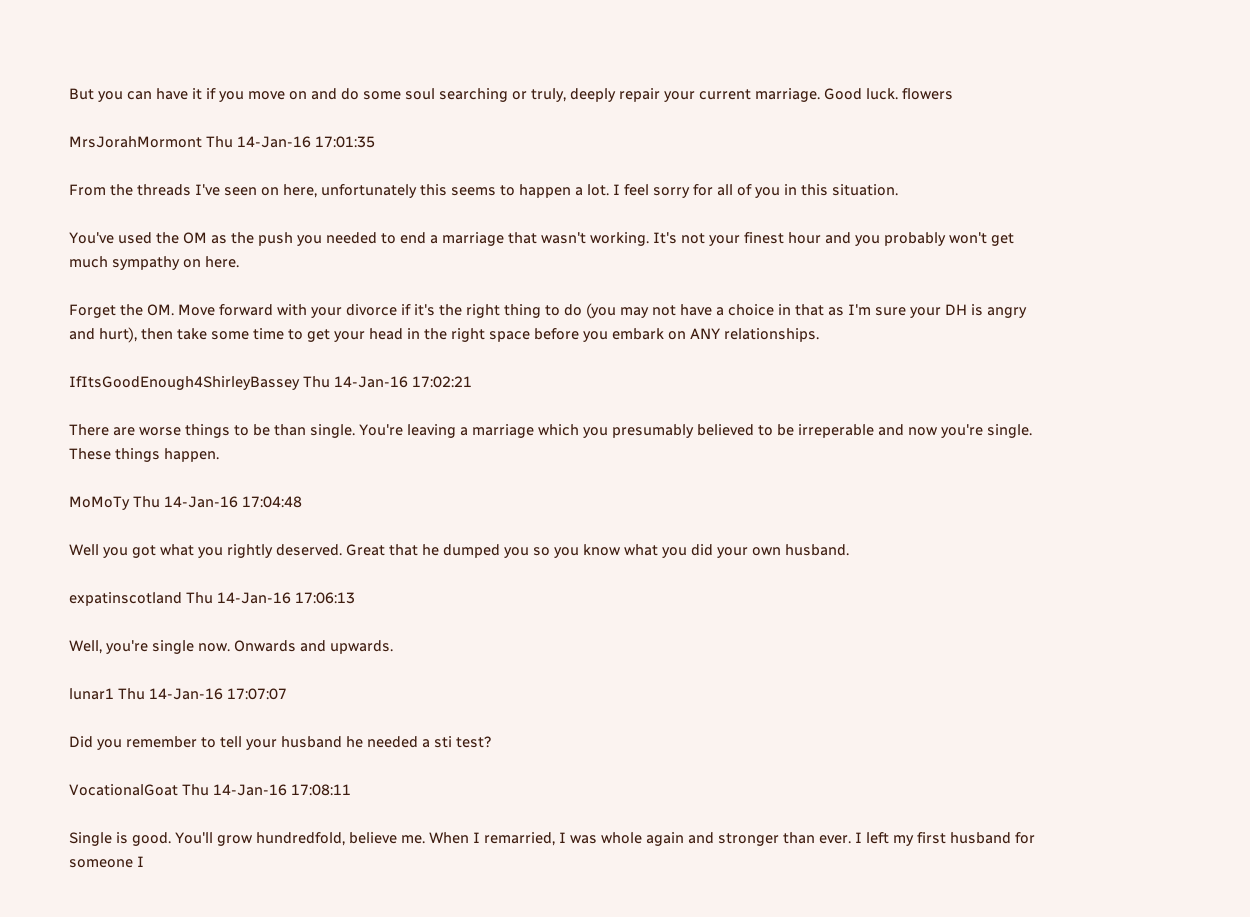But you can have it if you move on and do some soul searching or truly, deeply repair your current marriage. Good luck. flowers

MrsJorahMormont Thu 14-Jan-16 17:01:35

From the threads I've seen on here, unfortunately this seems to happen a lot. I feel sorry for all of you in this situation.

You've used the OM as the push you needed to end a marriage that wasn't working. It's not your finest hour and you probably won't get much sympathy on here.

Forget the OM. Move forward with your divorce if it's the right thing to do (you may not have a choice in that as I'm sure your DH is angry and hurt), then take some time to get your head in the right space before you embark on ANY relationships.

IfItsGoodEnough4ShirleyBassey Thu 14-Jan-16 17:02:21

There are worse things to be than single. You're leaving a marriage which you presumably believed to be irreperable and now you're single. These things happen.

MoMoTy Thu 14-Jan-16 17:04:48

Well you got what you rightly deserved. Great that he dumped you so you know what you did your own husband.

expatinscotland Thu 14-Jan-16 17:06:13

Well, you're single now. Onwards and upwards.

lunar1 Thu 14-Jan-16 17:07:07

Did you remember to tell your husband he needed a sti test?

VocationalGoat Thu 14-Jan-16 17:08:11

Single is good. You'll grow hundredfold, believe me. When I remarried, I was whole again and stronger than ever. I left my first husband for someone I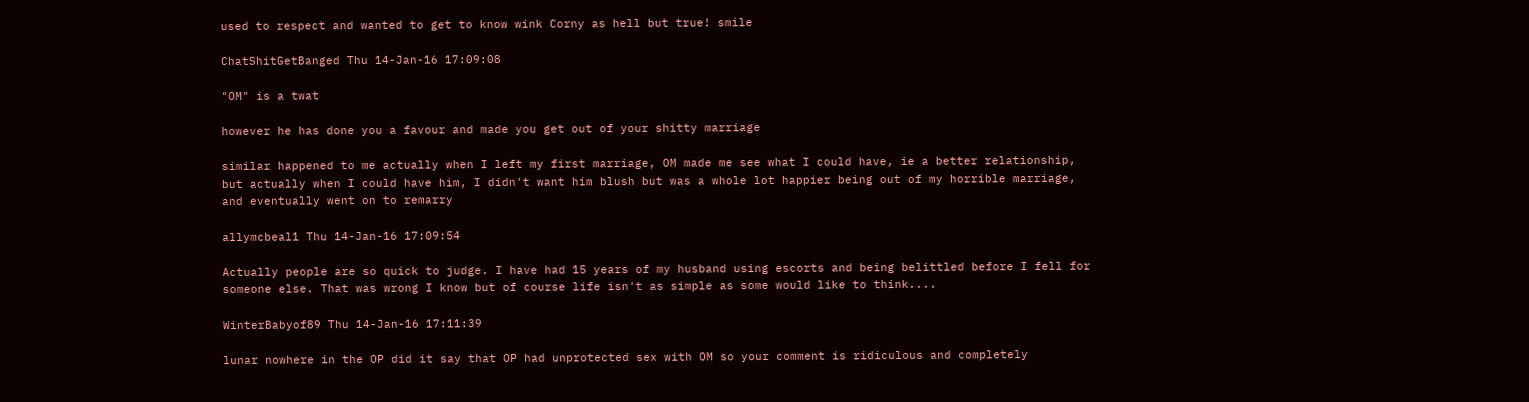used to respect and wanted to get to know wink Corny as hell but true! smile

ChatShitGetBanged Thu 14-Jan-16 17:09:08

"OM" is a twat

however he has done you a favour and made you get out of your shitty marriage

similar happened to me actually when I left my first marriage, OM made me see what I could have, ie a better relationship, but actually when I could have him, I didn't want him blush but was a whole lot happier being out of my horrible marriage, and eventually went on to remarry

allymcbeal1 Thu 14-Jan-16 17:09:54

Actually people are so quick to judge. I have had 15 years of my husband using escorts and being belittled before I fell for someone else. That was wrong I know but of course life isn't as simple as some would like to think....

WinterBabyof89 Thu 14-Jan-16 17:11:39

lunar nowhere in the OP did it say that OP had unprotected sex with OM so your comment is ridiculous and completely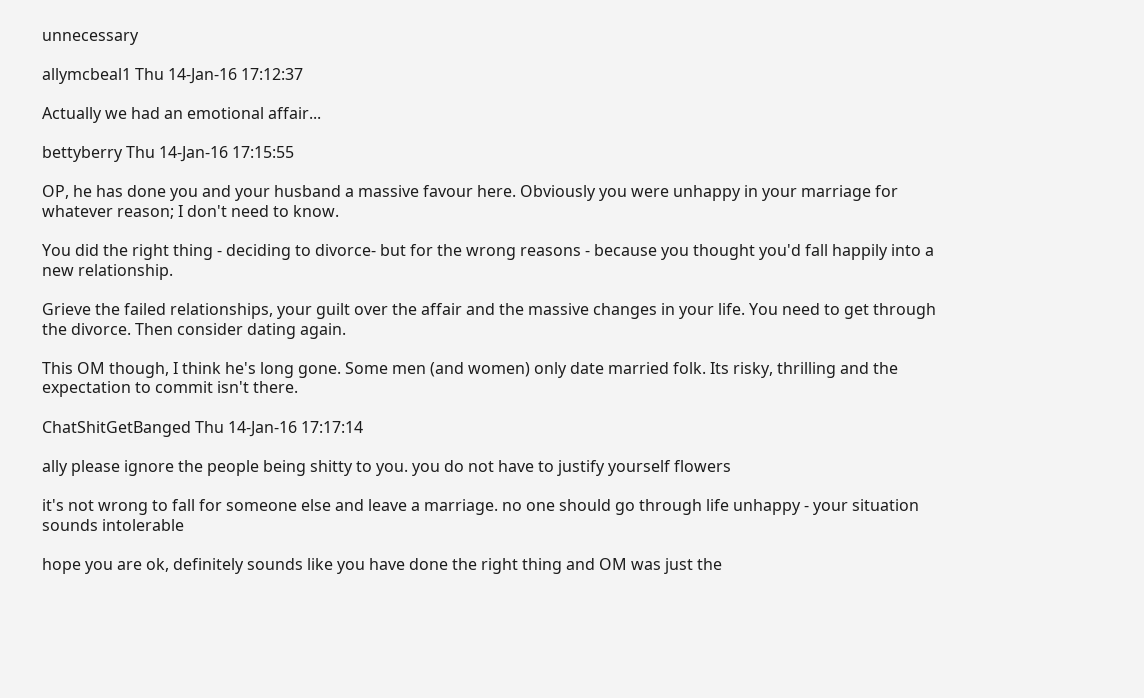unnecessary

allymcbeal1 Thu 14-Jan-16 17:12:37

Actually we had an emotional affair...

bettyberry Thu 14-Jan-16 17:15:55

OP, he has done you and your husband a massive favour here. Obviously you were unhappy in your marriage for whatever reason; I don't need to know.

You did the right thing - deciding to divorce- but for the wrong reasons - because you thought you'd fall happily into a new relationship.

Grieve the failed relationships, your guilt over the affair and the massive changes in your life. You need to get through the divorce. Then consider dating again.

This OM though, I think he's long gone. Some men (and women) only date married folk. Its risky, thrilling and the expectation to commit isn't there.

ChatShitGetBanged Thu 14-Jan-16 17:17:14

ally please ignore the people being shitty to you. you do not have to justify yourself flowers

it's not wrong to fall for someone else and leave a marriage. no one should go through life unhappy - your situation sounds intolerable

hope you are ok, definitely sounds like you have done the right thing and OM was just the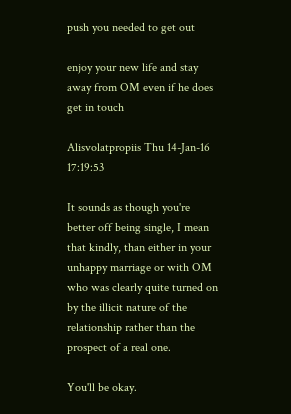push you needed to get out

enjoy your new life and stay away from OM even if he does get in touch

Alisvolatpropiis Thu 14-Jan-16 17:19:53

It sounds as though you're better off being single, I mean that kindly, than either in your unhappy marriage or with OM who was clearly quite turned on by the illicit nature of the relationship rather than the prospect of a real one.

You'll be okay.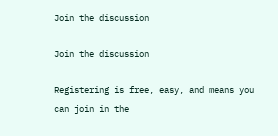Join the discussion

Join the discussion

Registering is free, easy, and means you can join in the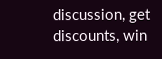discussion, get discounts, win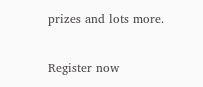prizes and lots more.

Register now